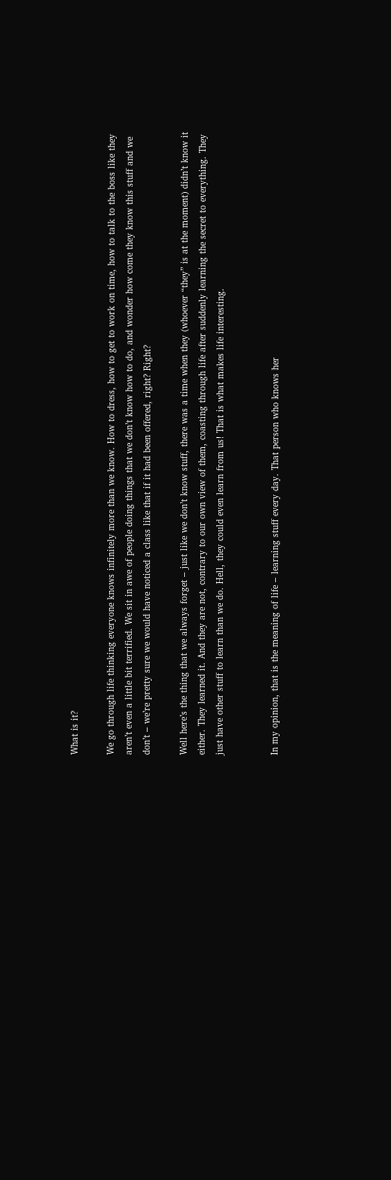What is it?

We go through life thinking everyone knows infinitely more than we know. How to dress, how to get to work on time, how to talk to the boss like they aren’t even a little bit terrified. We sit in awe of people doing things that we don’t know how to do, and wonder how come they know this stuff and we don’t – we’re pretty sure we would have noticed a class like that if it had been offered, right? Right?

Well here’s the thing that we always forget – just like we don’t know stuff, there was a time when they (whoever “they” is at the moment) didn’t know it either. They learned it. And they are not, contrary to our own view of them, coasting through life after suddenly learning the secret to everything. They just have other stuff to learn than we do. Hell, they could even learn from us! That is what makes life interesting.


In my opinion, that is the meaning of life – learning stuff every day. That person who knows her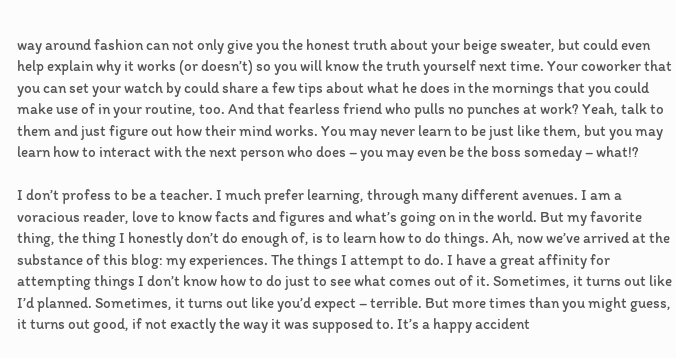way around fashion can not only give you the honest truth about your beige sweater, but could even help explain why it works (or doesn’t) so you will know the truth yourself next time. Your coworker that you can set your watch by could share a few tips about what he does in the mornings that you could make use of in your routine, too. And that fearless friend who pulls no punches at work? Yeah, talk to them and just figure out how their mind works. You may never learn to be just like them, but you may learn how to interact with the next person who does – you may even be the boss someday – what!?

I don’t profess to be a teacher. I much prefer learning, through many different avenues. I am a voracious reader, love to know facts and figures and what’s going on in the world. But my favorite thing, the thing I honestly don’t do enough of, is to learn how to do things. Ah, now we’ve arrived at the substance of this blog: my experiences. The things I attempt to do. I have a great affinity for attempting things I don’t know how to do just to see what comes out of it. Sometimes, it turns out like I’d planned. Sometimes, it turns out like you’d expect – terrible. But more times than you might guess, it turns out good, if not exactly the way it was supposed to. It’s a happy accident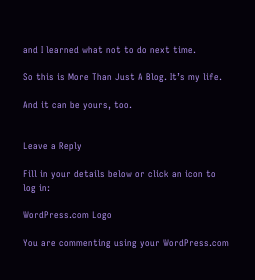and I learned what not to do next time.

So this is More Than Just A Blog. It’s my life.

And it can be yours, too.


Leave a Reply

Fill in your details below or click an icon to log in:

WordPress.com Logo

You are commenting using your WordPress.com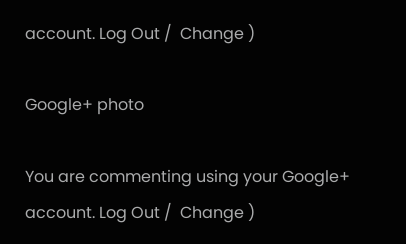account. Log Out /  Change )

Google+ photo

You are commenting using your Google+ account. Log Out /  Change )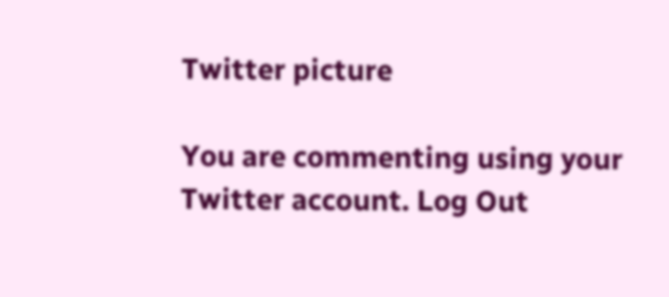Twitter picture

You are commenting using your Twitter account. Log Out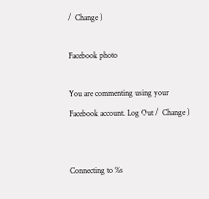/  Change )

Facebook photo

You are commenting using your Facebook account. Log Out /  Change )


Connecting to %s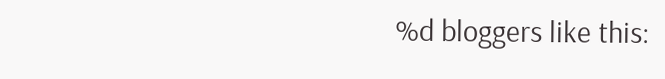%d bloggers like this: